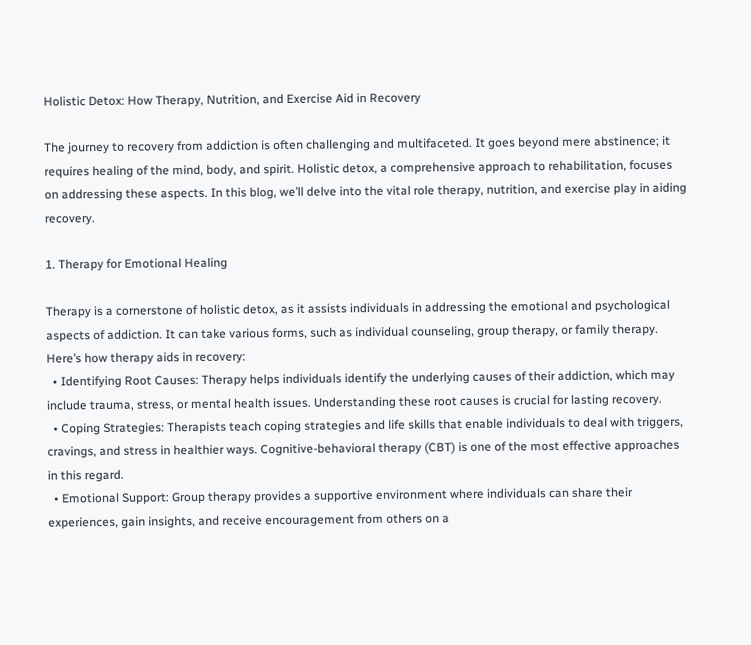Holistic Detox: How Therapy, Nutrition, and Exercise Aid in Recovery

The journey to recovery from addiction is often challenging and multifaceted. It goes beyond mere abstinence; it requires healing of the mind, body, and spirit. Holistic detox, a comprehensive approach to rehabilitation, focuses on addressing these aspects. In this blog, we’ll delve into the vital role therapy, nutrition, and exercise play in aiding recovery.

1. Therapy for Emotional Healing

Therapy is a cornerstone of holistic detox, as it assists individuals in addressing the emotional and psychological aspects of addiction. It can take various forms, such as individual counseling, group therapy, or family therapy. Here’s how therapy aids in recovery:
  • Identifying Root Causes: Therapy helps individuals identify the underlying causes of their addiction, which may include trauma, stress, or mental health issues. Understanding these root causes is crucial for lasting recovery.
  • Coping Strategies: Therapists teach coping strategies and life skills that enable individuals to deal with triggers, cravings, and stress in healthier ways. Cognitive-behavioral therapy (CBT) is one of the most effective approaches in this regard.
  • Emotional Support: Group therapy provides a supportive environment where individuals can share their experiences, gain insights, and receive encouragement from others on a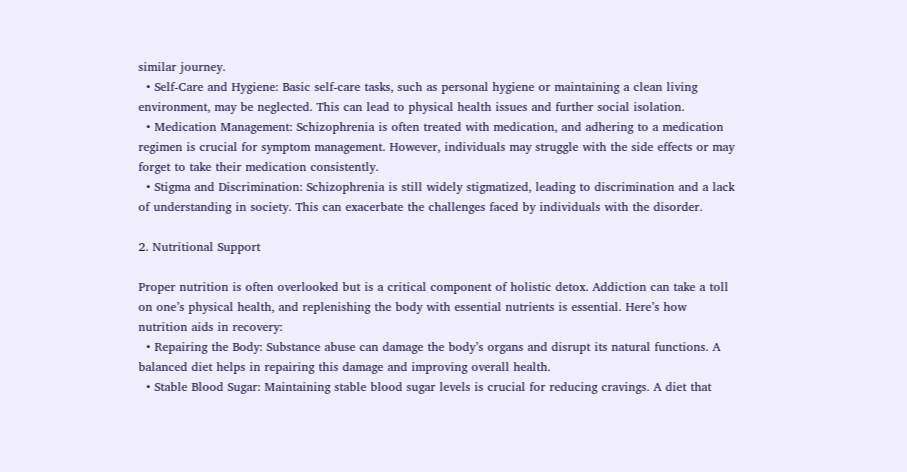similar journey.
  • Self-Care and Hygiene: Basic self-care tasks, such as personal hygiene or maintaining a clean living environment, may be neglected. This can lead to physical health issues and further social isolation.
  • Medication Management: Schizophrenia is often treated with medication, and adhering to a medication regimen is crucial for symptom management. However, individuals may struggle with the side effects or may forget to take their medication consistently.
  • Stigma and Discrimination: Schizophrenia is still widely stigmatized, leading to discrimination and a lack of understanding in society. This can exacerbate the challenges faced by individuals with the disorder.

2. Nutritional Support

Proper nutrition is often overlooked but is a critical component of holistic detox. Addiction can take a toll on one’s physical health, and replenishing the body with essential nutrients is essential. Here’s how nutrition aids in recovery:
  • Repairing the Body: Substance abuse can damage the body’s organs and disrupt its natural functions. A balanced diet helps in repairing this damage and improving overall health.
  • Stable Blood Sugar: Maintaining stable blood sugar levels is crucial for reducing cravings. A diet that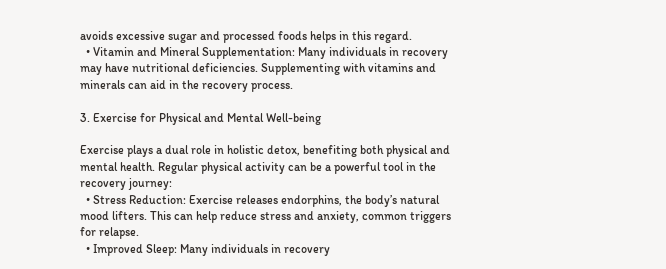avoids excessive sugar and processed foods helps in this regard.
  • Vitamin and Mineral Supplementation: Many individuals in recovery may have nutritional deficiencies. Supplementing with vitamins and minerals can aid in the recovery process.

3. Exercise for Physical and Mental Well-being

Exercise plays a dual role in holistic detox, benefiting both physical and mental health. Regular physical activity can be a powerful tool in the recovery journey:
  • Stress Reduction: Exercise releases endorphins, the body’s natural mood lifters. This can help reduce stress and anxiety, common triggers for relapse.
  • Improved Sleep: Many individuals in recovery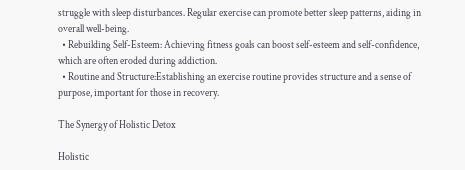struggle with sleep disturbances. Regular exercise can promote better sleep patterns, aiding in overall well-being.
  • Rebuilding Self-Esteem: Achieving fitness goals can boost self-esteem and self-confidence, which are often eroded during addiction.
  • Routine and Structure:Establishing an exercise routine provides structure and a sense of purpose, important for those in recovery.

The Synergy of Holistic Detox

Holistic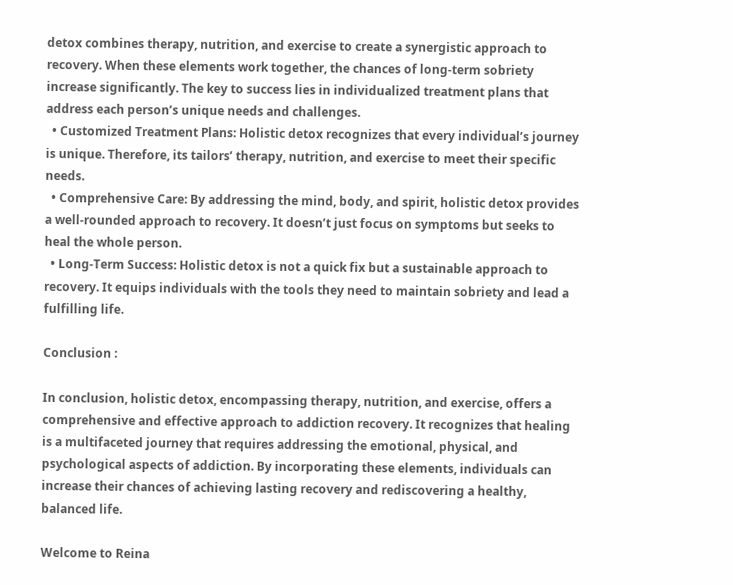detox combines therapy, nutrition, and exercise to create a synergistic approach to recovery. When these elements work together, the chances of long-term sobriety increase significantly. The key to success lies in individualized treatment plans that address each person’s unique needs and challenges.
  • Customized Treatment Plans: Holistic detox recognizes that every individual’s journey is unique. Therefore, its tailors’ therapy, nutrition, and exercise to meet their specific needs.
  • Comprehensive Care: By addressing the mind, body, and spirit, holistic detox provides a well-rounded approach to recovery. It doesn’t just focus on symptoms but seeks to heal the whole person.
  • Long-Term Success: Holistic detox is not a quick fix but a sustainable approach to recovery. It equips individuals with the tools they need to maintain sobriety and lead a fulfilling life.

Conclusion :

In conclusion, holistic detox, encompassing therapy, nutrition, and exercise, offers a comprehensive and effective approach to addiction recovery. It recognizes that healing is a multifaceted journey that requires addressing the emotional, physical, and psychological aspects of addiction. By incorporating these elements, individuals can increase their chances of achieving lasting recovery and rediscovering a healthy, balanced life.

Welcome to Reina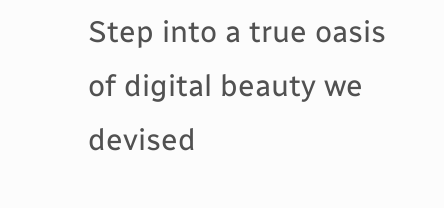Step into a true oasis of digital beauty we devised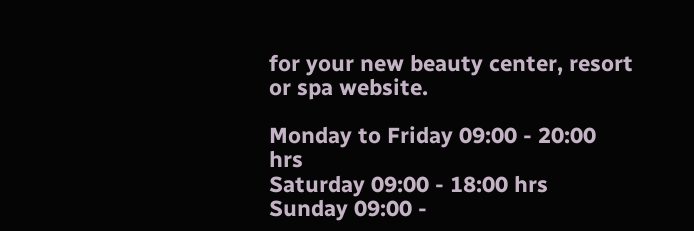for your new beauty center, resort or spa website.

Monday to Friday 09:00 - 20:00 hrs
Saturday 09:00 - 18:00 hrs
Sunday 09:00 -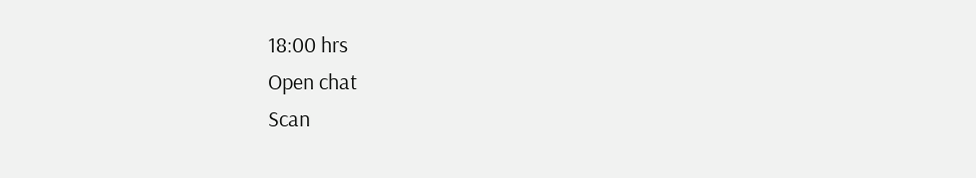18:00 hrs
Open chat
Scan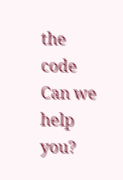the code
Can we help you?